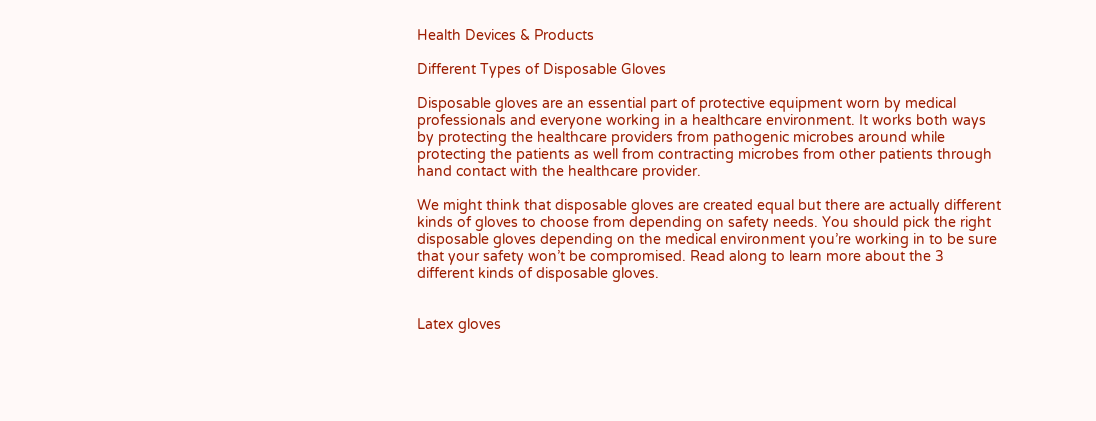Health Devices & Products

Different Types of Disposable Gloves

Disposable gloves are an essential part of protective equipment worn by medical professionals and everyone working in a healthcare environment. It works both ways by protecting the healthcare providers from pathogenic microbes around while protecting the patients as well from contracting microbes from other patients through hand contact with the healthcare provider.

We might think that disposable gloves are created equal but there are actually different kinds of gloves to choose from depending on safety needs. You should pick the right disposable gloves depending on the medical environment you’re working in to be sure that your safety won’t be compromised. Read along to learn more about the 3 different kinds of disposable gloves.


Latex gloves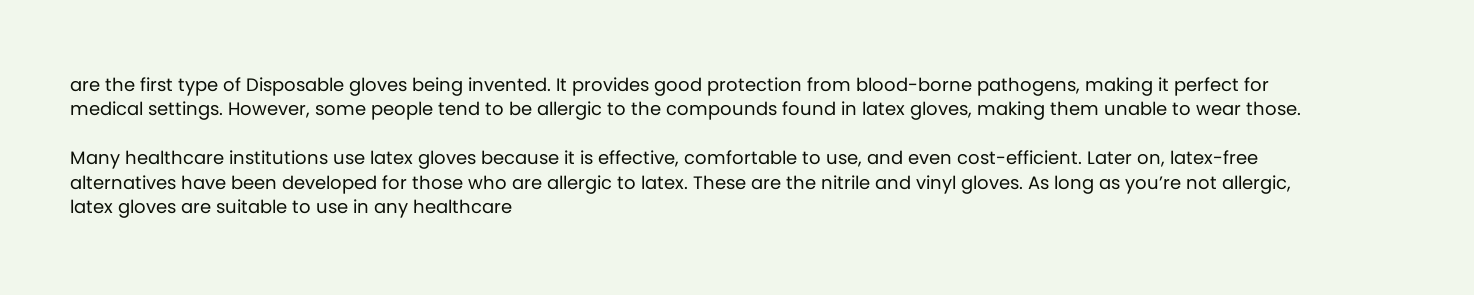are the first type of Disposable gloves being invented. It provides good protection from blood-borne pathogens, making it perfect for medical settings. However, some people tend to be allergic to the compounds found in latex gloves, making them unable to wear those.

Many healthcare institutions use latex gloves because it is effective, comfortable to use, and even cost-efficient. Later on, latex-free alternatives have been developed for those who are allergic to latex. These are the nitrile and vinyl gloves. As long as you’re not allergic, latex gloves are suitable to use in any healthcare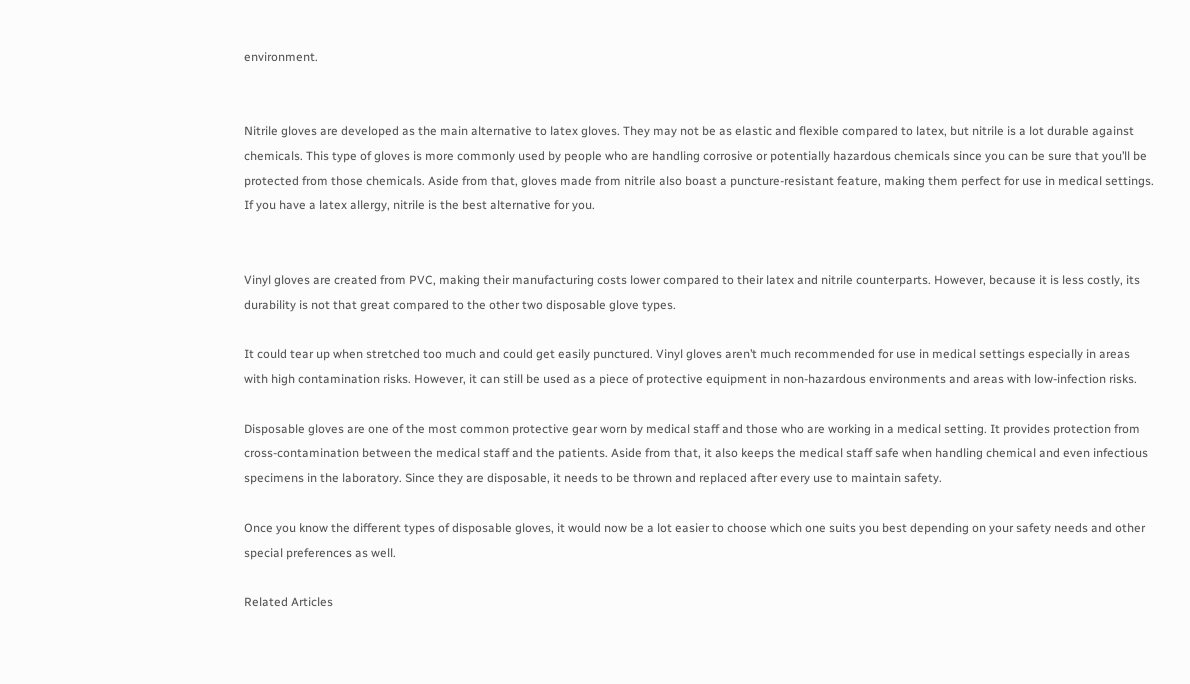environment.


Nitrile gloves are developed as the main alternative to latex gloves. They may not be as elastic and flexible compared to latex, but nitrile is a lot durable against chemicals. This type of gloves is more commonly used by people who are handling corrosive or potentially hazardous chemicals since you can be sure that you’ll be protected from those chemicals. Aside from that, gloves made from nitrile also boast a puncture-resistant feature, making them perfect for use in medical settings. If you have a latex allergy, nitrile is the best alternative for you.


Vinyl gloves are created from PVC, making their manufacturing costs lower compared to their latex and nitrile counterparts. However, because it is less costly, its durability is not that great compared to the other two disposable glove types.

It could tear up when stretched too much and could get easily punctured. Vinyl gloves aren’t much recommended for use in medical settings especially in areas with high contamination risks. However, it can still be used as a piece of protective equipment in non-hazardous environments and areas with low-infection risks.

Disposable gloves are one of the most common protective gear worn by medical staff and those who are working in a medical setting. It provides protection from cross-contamination between the medical staff and the patients. Aside from that, it also keeps the medical staff safe when handling chemical and even infectious specimens in the laboratory. Since they are disposable, it needs to be thrown and replaced after every use to maintain safety.

Once you know the different types of disposable gloves, it would now be a lot easier to choose which one suits you best depending on your safety needs and other special preferences as well.

Related Articles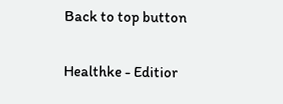Back to top button

Healthke - Editior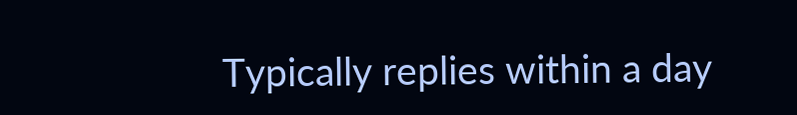Typically replies within a day